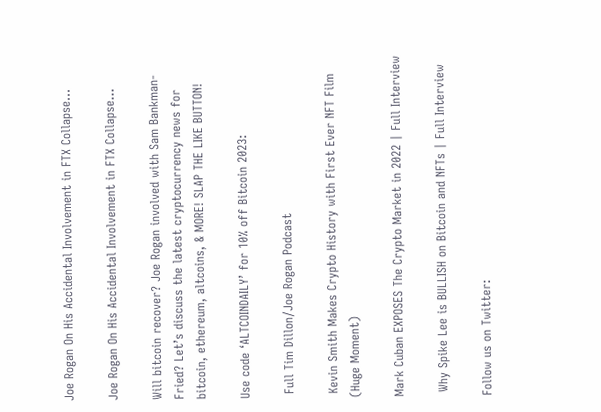Joe Rogan On His Accidental Involvement in FTX Collapse…

Joe Rogan On His Accidental Involvement in FTX Collapse...

Will bitcoin recover? Joe Rogan involved with Sam Bankman-Fried? Let’s discuss the latest cryptocurrency news for bitcoin, ethereum, altcoins, & MORE! SLAP THE LIKE BUTTON!

Use code ‘ALTCOINDAILY’ for 10% off Bitcoin 2023:

 Full Tim Dillon/Joe Rogan Podcast

 Kevin Smith Makes Crypto History with First Ever NFT Film (Huge Moment)

Mark Cuban EXPOSES The Crypto Market in 2022 | Full Interview

 Why Spike Lee is BULLISH on Bitcoin and NFTs | Full Interview

Follow us on Twitter: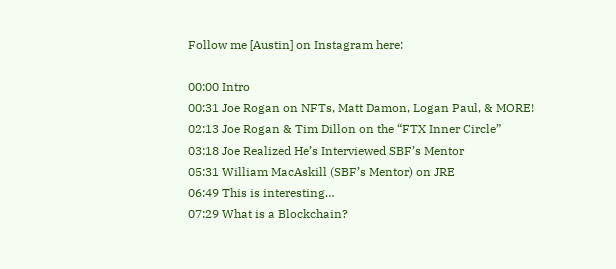Follow me [Austin] on Instagram here:

00:00 Intro
00:31 Joe Rogan on NFTs, Matt Damon, Logan Paul, & MORE!
02:13 Joe Rogan & Tim Dillon on the “FTX Inner Circle”
03:18 Joe Realized He’s Interviewed SBF’s Mentor
05:31 William MacAskill (SBF’s Mentor) on JRE
06:49 This is interesting…
07:29 What is a Blockchain?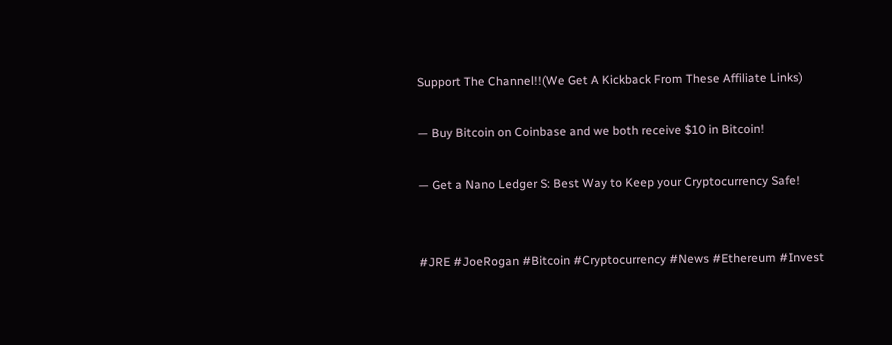Support The Channel!!(We Get A Kickback From These Affiliate Links)

— Buy Bitcoin on Coinbase and we both receive $10 in Bitcoin!

— Get a Nano Ledger S: Best Way to Keep your Cryptocurrency Safe!


#JRE #JoeRogan #Bitcoin #Cryptocurrency #News #Ethereum #Invest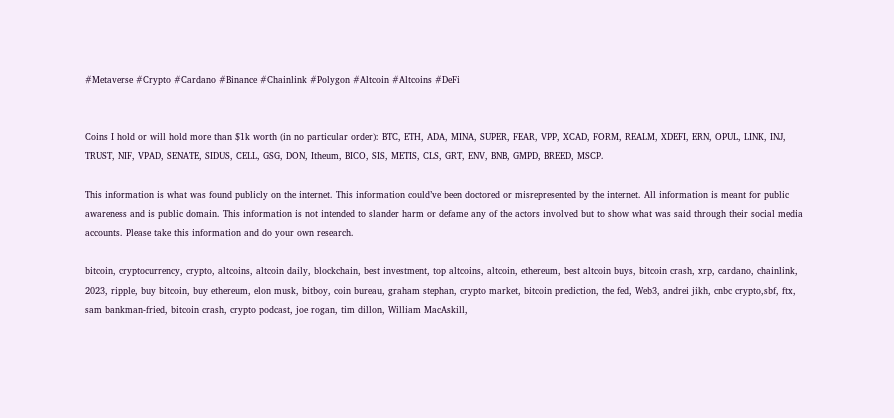#Metaverse #Crypto #Cardano #Binance #Chainlink #Polygon #Altcoin #Altcoins #DeFi


Coins I hold or will hold more than $1k worth (in no particular order): BTC, ETH, ADA, MINA, SUPER, FEAR, VPP, XCAD, FORM, REALM, XDEFI, ERN, OPUL, LINK, INJ, TRUST, NIF, VPAD, SENATE, SIDUS, CELL, GSG, DON, Itheum, BICO, SIS, METIS, CLS, GRT, ENV, BNB, GMPD, BREED, MSCP.

This information is what was found publicly on the internet. This information could’ve been doctored or misrepresented by the internet. All information is meant for public awareness and is public domain. This information is not intended to slander harm or defame any of the actors involved but to show what was said through their social media accounts. Please take this information and do your own research.

bitcoin, cryptocurrency, crypto, altcoins, altcoin daily, blockchain, best investment, top altcoins, altcoin, ethereum, best altcoin buys, bitcoin crash, xrp, cardano, chainlink, 2023, ripple, buy bitcoin, buy ethereum, elon musk, bitboy, coin bureau, graham stephan, crypto market, bitcoin prediction, the fed, Web3, andrei jikh, cnbc crypto,sbf, ftx, sam bankman-fried, bitcoin crash, crypto podcast, joe rogan, tim dillon, William MacAskill,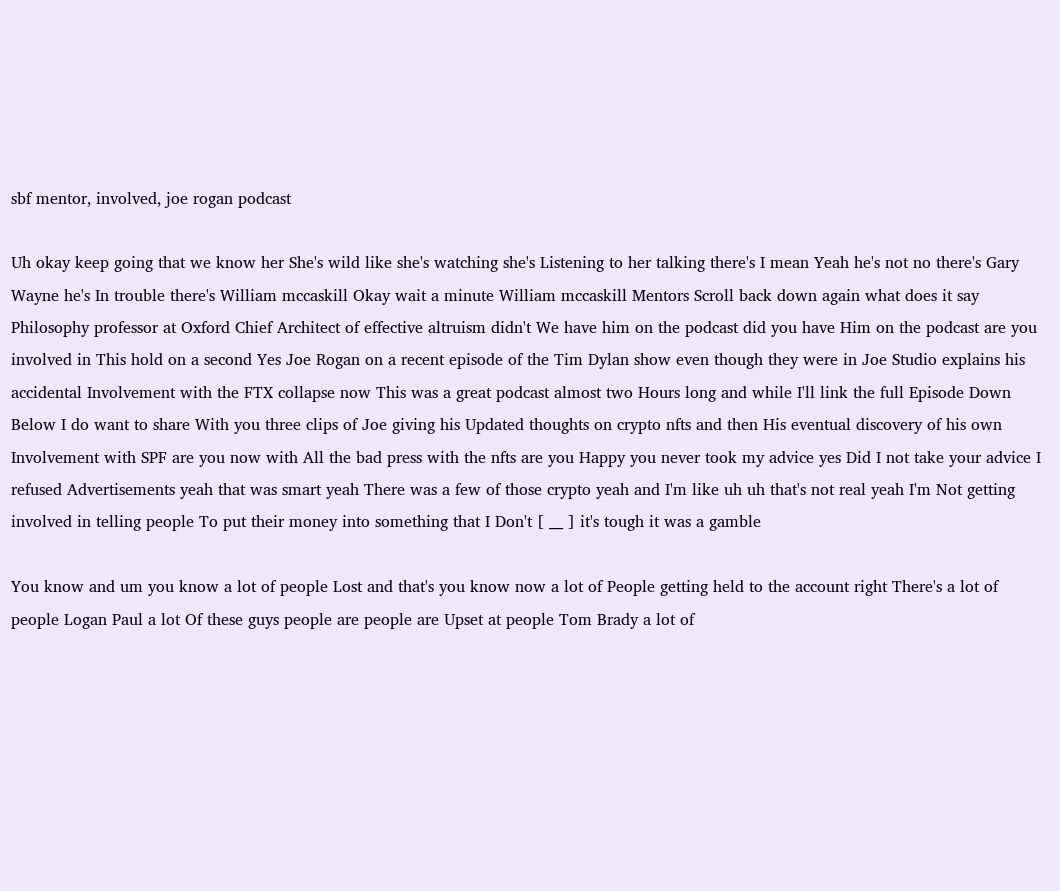sbf mentor, involved, joe rogan podcast

Uh okay keep going that we know her She's wild like she's watching she's Listening to her talking there's I mean Yeah he's not no there's Gary Wayne he's In trouble there's William mccaskill Okay wait a minute William mccaskill Mentors Scroll back down again what does it say Philosophy professor at Oxford Chief Architect of effective altruism didn't We have him on the podcast did you have Him on the podcast are you involved in This hold on a second Yes Joe Rogan on a recent episode of the Tim Dylan show even though they were in Joe Studio explains his accidental Involvement with the FTX collapse now This was a great podcast almost two Hours long and while I'll link the full Episode Down Below I do want to share With you three clips of Joe giving his Updated thoughts on crypto nfts and then His eventual discovery of his own Involvement with SPF are you now with All the bad press with the nfts are you Happy you never took my advice yes Did I not take your advice I refused Advertisements yeah that was smart yeah There was a few of those crypto yeah and I'm like uh uh that's not real yeah I'm Not getting involved in telling people To put their money into something that I Don't [ __ ] it's tough it was a gamble

You know and um you know a lot of people Lost and that's you know now a lot of People getting held to the account right There's a lot of people Logan Paul a lot Of these guys people are people are Upset at people Tom Brady a lot of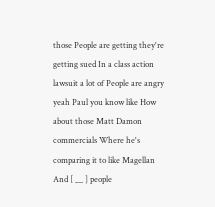those People are getting they're getting sued In a class action lawsuit a lot of People are angry yeah Paul you know like How about those Matt Damon commercials Where he's comparing it to like Magellan And [ __ ] people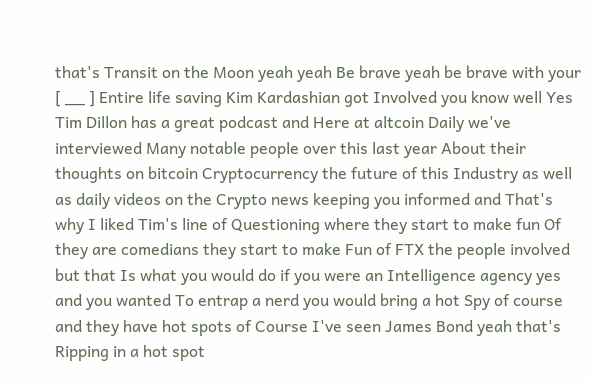that's Transit on the Moon yeah yeah Be brave yeah be brave with your [ __ ] Entire life saving Kim Kardashian got Involved you know well Yes Tim Dillon has a great podcast and Here at altcoin Daily we've interviewed Many notable people over this last year About their thoughts on bitcoin Cryptocurrency the future of this Industry as well as daily videos on the Crypto news keeping you informed and That's why I liked Tim's line of Questioning where they start to make fun Of they are comedians they start to make Fun of FTX the people involved but that Is what you would do if you were an Intelligence agency yes and you wanted To entrap a nerd you would bring a hot Spy of course and they have hot spots of Course I've seen James Bond yeah that's Ripping in a hot spot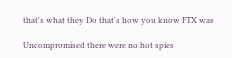that's what they Do that's how you know FTX was

Uncompromised there were no hot spies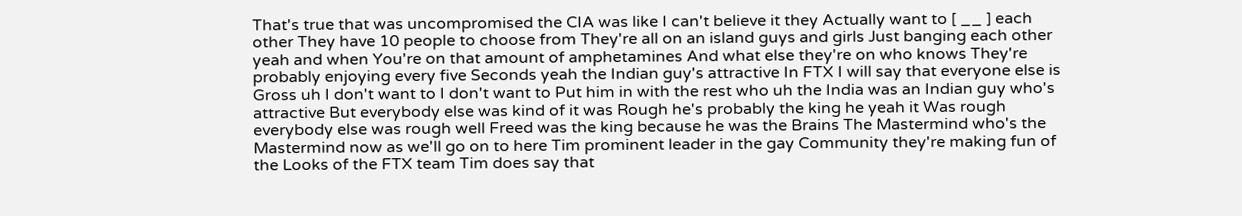That's true that was uncompromised the CIA was like I can't believe it they Actually want to [ __ ] each other They have 10 people to choose from They're all on an island guys and girls Just banging each other yeah and when You're on that amount of amphetamines And what else they're on who knows They're probably enjoying every five Seconds yeah the Indian guy's attractive In FTX I will say that everyone else is Gross uh I don't want to I don't want to Put him in with the rest who uh the India was an Indian guy who's attractive But everybody else was kind of it was Rough he's probably the king he yeah it Was rough everybody else was rough well Freed was the king because he was the Brains The Mastermind who's the Mastermind now as we'll go on to here Tim prominent leader in the gay Community they're making fun of the Looks of the FTX team Tim does say that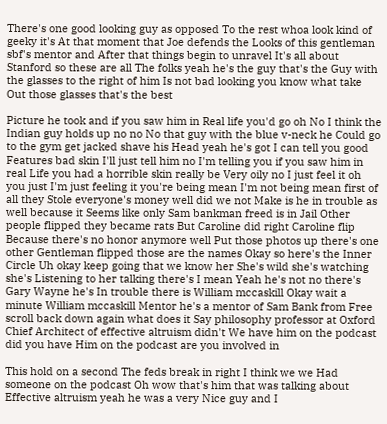There's one good looking guy as opposed To the rest whoa look kind of geeky it's At that moment that Joe defends the Looks of this gentleman sbf's mentor and After that things begin to unravel It's all about Stanford so these are all The folks yeah he's the guy that's the Guy with the glasses to the right of him Is not bad looking you know what take Out those glasses that's the best

Picture he took and if you saw him in Real life you'd go oh No I think the Indian guy holds up no no No that guy with the blue v-neck he Could go to the gym get jacked shave his Head yeah he's got I can tell you good Features bad skin I'll just tell him no I'm telling you if you saw him in real Life you had a horrible skin really be Very oily no I just feel it oh you just I'm just feeling it you're being mean I'm not being mean first of all they Stole everyone's money well did we not Make is he in trouble as well because it Seems like only Sam bankman freed is in Jail Other people flipped they became rats But Caroline did right Caroline flip Because there's no honor anymore well Put those photos up there's one other Gentleman flipped those are the names Okay so here's the Inner Circle Uh okay keep going that we know her She's wild she's watching she's Listening to her talking there's I mean Yeah he's not no there's Gary Wayne he's In trouble there is William mccaskill Okay wait a minute William mccaskill Mentor he's a mentor of Sam Bank from Free scroll back down again what does it Say philosophy professor at Oxford Chief Architect of effective altruism didn't We have him on the podcast did you have Him on the podcast are you involved in

This hold on a second The feds break in right I think we we Had someone on the podcast Oh wow that's him that was talking about Effective altruism yeah he was a very Nice guy and I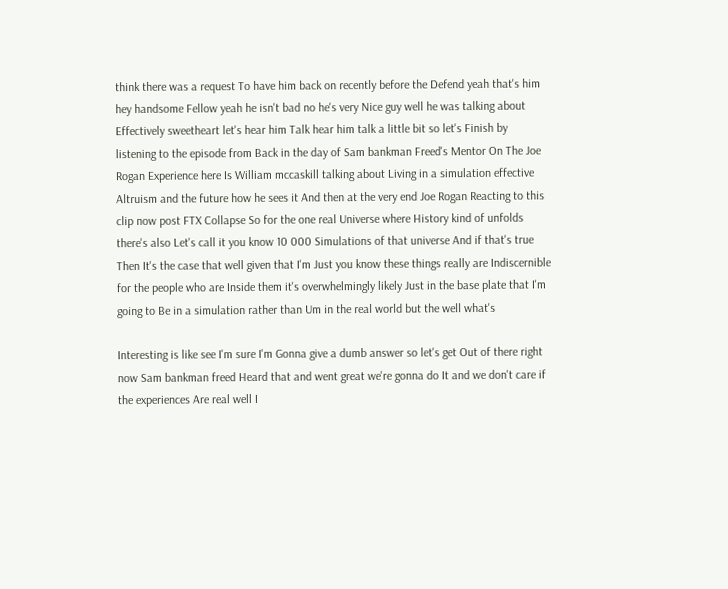think there was a request To have him back on recently before the Defend yeah that's him hey handsome Fellow yeah he isn't bad no he's very Nice guy well he was talking about Effectively sweetheart let's hear him Talk hear him talk a little bit so let's Finish by listening to the episode from Back in the day of Sam bankman Freed's Mentor On The Joe Rogan Experience here Is William mccaskill talking about Living in a simulation effective Altruism and the future how he sees it And then at the very end Joe Rogan Reacting to this clip now post FTX Collapse So for the one real Universe where History kind of unfolds there's also Let's call it you know 10 000 Simulations of that universe And if that's true Then It's the case that well given that I'm Just you know these things really are Indiscernible for the people who are Inside them it's overwhelmingly likely Just in the base plate that I'm going to Be in a simulation rather than Um in the real world but the well what's

Interesting is like see I'm sure I'm Gonna give a dumb answer so let's get Out of there right now Sam bankman freed Heard that and went great we're gonna do It and we don't care if the experiences Are real well I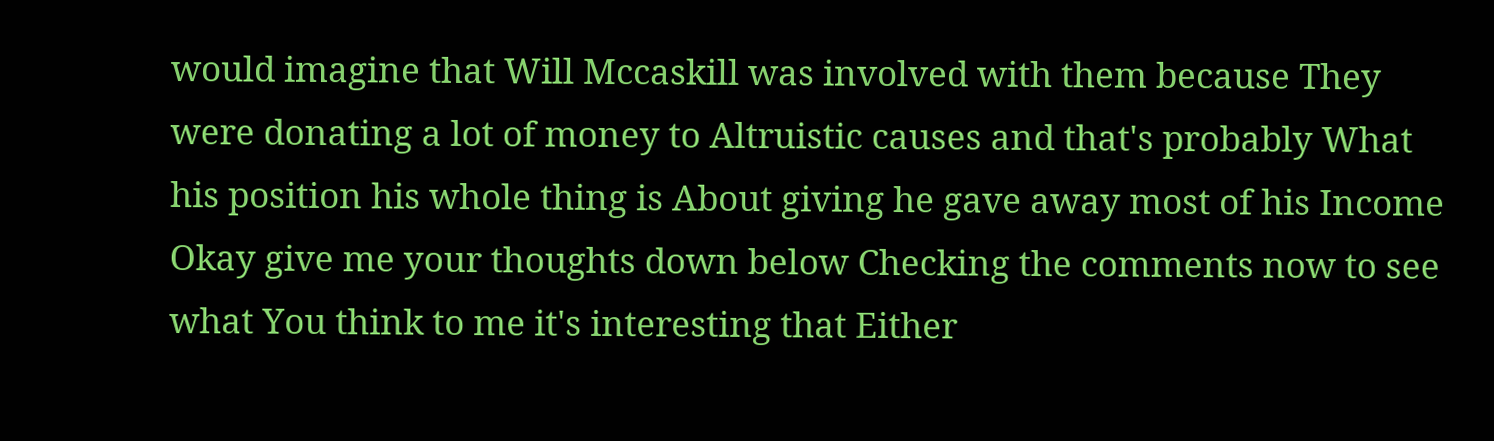would imagine that Will Mccaskill was involved with them because They were donating a lot of money to Altruistic causes and that's probably What his position his whole thing is About giving he gave away most of his Income Okay give me your thoughts down below Checking the comments now to see what You think to me it's interesting that Either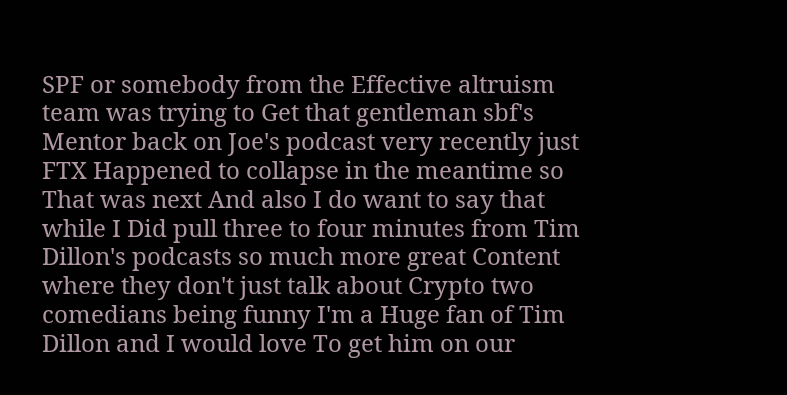SPF or somebody from the Effective altruism team was trying to Get that gentleman sbf's Mentor back on Joe's podcast very recently just FTX Happened to collapse in the meantime so That was next And also I do want to say that while I Did pull three to four minutes from Tim Dillon's podcasts so much more great Content where they don't just talk about Crypto two comedians being funny I'm a Huge fan of Tim Dillon and I would love To get him on our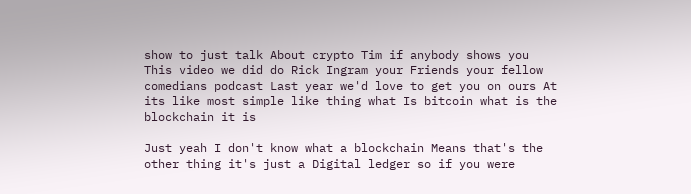show to just talk About crypto Tim if anybody shows you This video we did do Rick Ingram your Friends your fellow comedians podcast Last year we'd love to get you on ours At its like most simple like thing what Is bitcoin what is the blockchain it is

Just yeah I don't know what a blockchain Means that's the other thing it's just a Digital ledger so if you were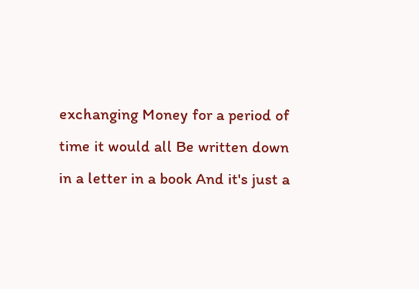exchanging Money for a period of time it would all Be written down in a letter in a book And it's just a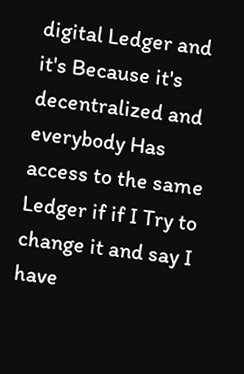digital Ledger and it's Because it's decentralized and everybody Has access to the same Ledger if if I Try to change it and say I have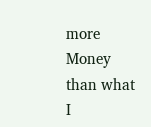more Money than what I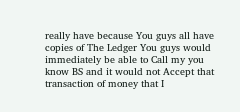really have because You guys all have copies of The Ledger You guys would immediately be able to Call my you know BS and it would not Accept that transaction of money that I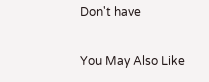Don't have

You May Also Like